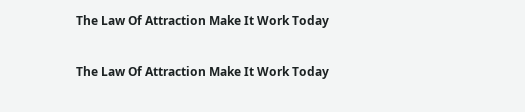The Law Of Attraction Make It Work Today

The Law Of Attraction Make It Work Today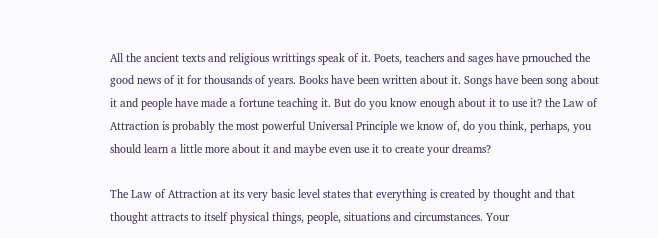All the ancient texts and religious writtings speak of it. Poets, teachers and sages have prnouched the good news of it for thousands of years. Books have been written about it. Songs have been song about it and people have made a fortune teaching it. But do you know enough about it to use it? the Law of Attraction is probably the most powerful Universal Principle we know of, do you think, perhaps, you should learn a little more about it and maybe even use it to create your dreams?

The Law of Attraction at its very basic level states that everything is created by thought and that thought attracts to itself physical things, people, situations and circumstances. Your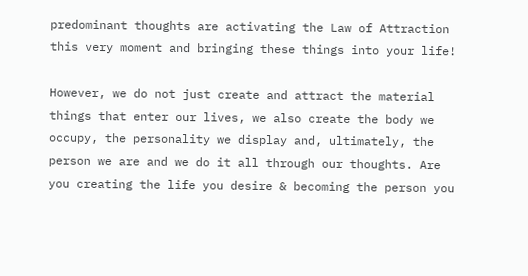predominant thoughts are activating the Law of Attraction this very moment and bringing these things into your life!

However, we do not just create and attract the material things that enter our lives, we also create the body we occupy, the personality we display and, ultimately, the person we are and we do it all through our thoughts. Are you creating the life you desire & becoming the person you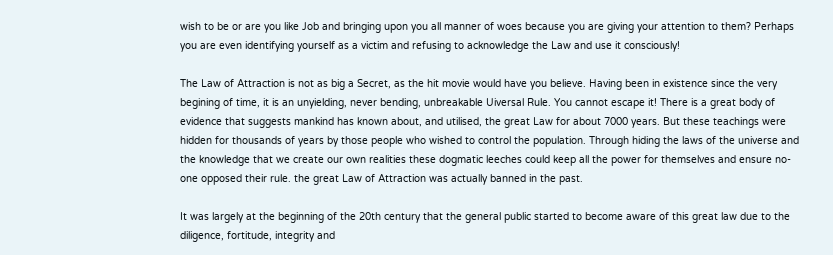wish to be or are you like Job and bringing upon you all manner of woes because you are giving your attention to them? Perhaps you are even identifying yourself as a victim and refusing to acknowledge the Law and use it consciously!

The Law of Attraction is not as big a Secret, as the hit movie would have you believe. Having been in existence since the very begining of time, it is an unyielding, never bending, unbreakable Uiversal Rule. You cannot escape it! There is a great body of evidence that suggests mankind has known about, and utilised, the great Law for about 7000 years. But these teachings were hidden for thousands of years by those people who wished to control the population. Through hiding the laws of the universe and the knowledge that we create our own realities these dogmatic leeches could keep all the power for themselves and ensure no-one opposed their rule. the great Law of Attraction was actually banned in the past.

It was largely at the beginning of the 20th century that the general public started to become aware of this great law due to the diligence, fortitude, integrity and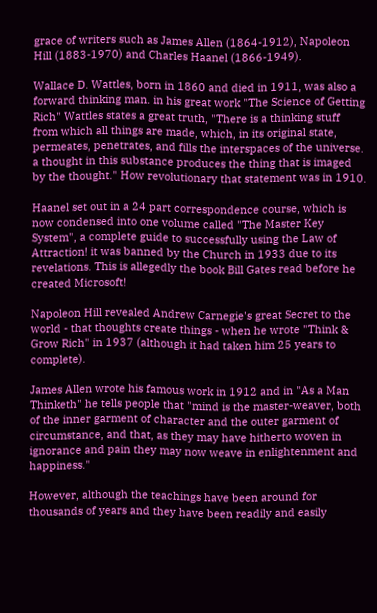grace of writers such as James Allen (1864-1912), Napoleon Hill (1883-1970) and Charles Haanel (1866-1949).

Wallace D. Wattles, born in 1860 and died in 1911, was also a forward thinking man. in his great work "The Science of Getting Rich" Wattles states a great truth, "There is a thinking stuff from which all things are made, which, in its original state, permeates, penetrates, and fills the interspaces of the universe. a thought in this substance produces the thing that is imaged by the thought." How revolutionary that statement was in 1910.

Haanel set out in a 24 part correspondence course, which is now condensed into one volume called "The Master Key System", a complete guide to successfully using the Law of Attraction! it was banned by the Church in 1933 due to its revelations. This is allegedly the book Bill Gates read before he created Microsoft!

Napoleon Hill revealed Andrew Carnegie's great Secret to the world - that thoughts create things - when he wrote "Think & Grow Rich" in 1937 (although it had taken him 25 years to complete).

James Allen wrote his famous work in 1912 and in "As a Man Thinketh" he tells people that "mind is the master-weaver, both of the inner garment of character and the outer garment of circumstance, and that, as they may have hitherto woven in ignorance and pain they may now weave in enlightenment and happiness."

However, although the teachings have been around for thousands of years and they have been readily and easily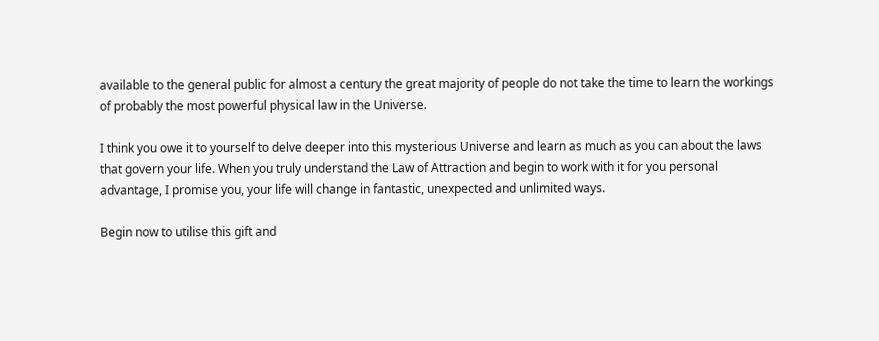available to the general public for almost a century the great majority of people do not take the time to learn the workings of probably the most powerful physical law in the Universe.

I think you owe it to yourself to delve deeper into this mysterious Universe and learn as much as you can about the laws that govern your life. When you truly understand the Law of Attraction and begin to work with it for you personal advantage, I promise you, your life will change in fantastic, unexpected and unlimited ways.

Begin now to utilise this gift and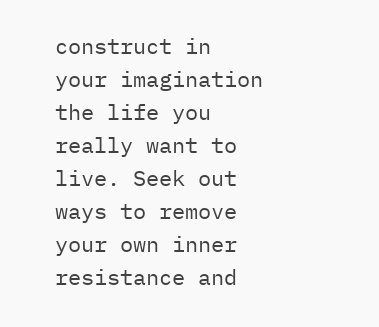construct in your imagination the life you really want to live. Seek out ways to remove your own inner resistance and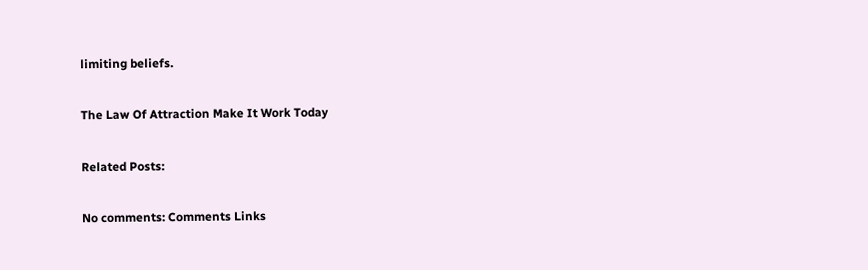limiting beliefs.

The Law Of Attraction Make It Work Today

Related Posts:

No comments: Comments Links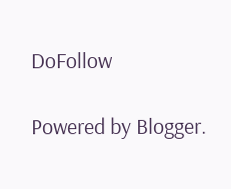DoFollow

Powered by Blogger.